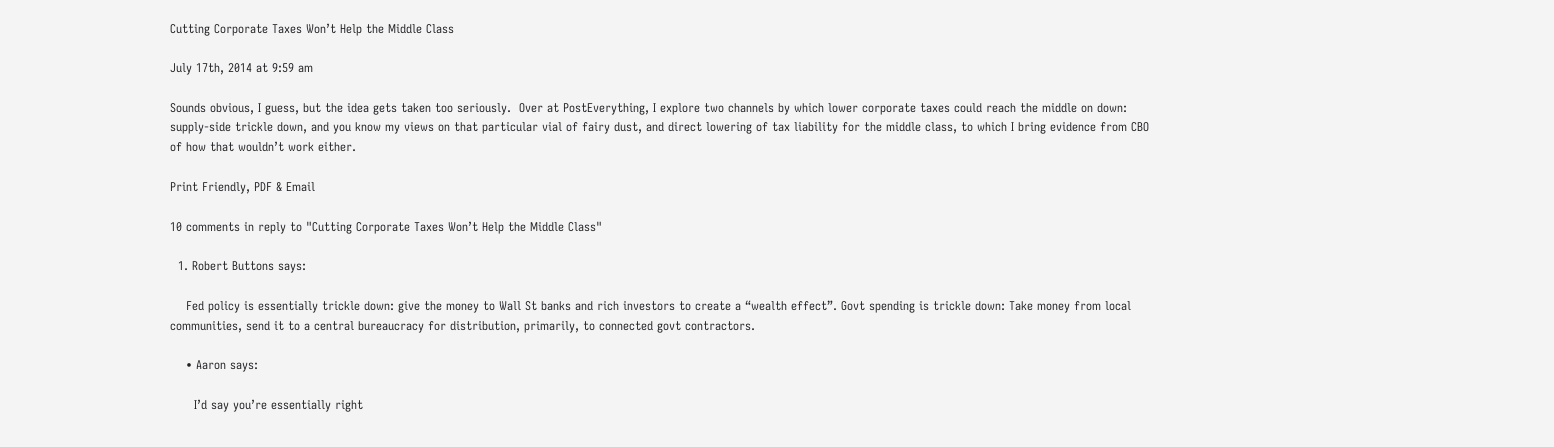Cutting Corporate Taxes Won’t Help the Middle Class

July 17th, 2014 at 9:59 am

Sounds obvious, I guess, but the idea gets taken too seriously.  Over at PostEverything, I explore two channels by which lower corporate taxes could reach the middle on down: supply-side trickle down, and you know my views on that particular vial of fairy dust, and direct lowering of tax liability for the middle class, to which I bring evidence from CBO of how that wouldn’t work either.

Print Friendly, PDF & Email

10 comments in reply to "Cutting Corporate Taxes Won’t Help the Middle Class"

  1. Robert Buttons says:

    Fed policy is essentially trickle down: give the money to Wall St banks and rich investors to create a “wealth effect”. Govt spending is trickle down: Take money from local communities, send it to a central bureaucracy for distribution, primarily, to connected govt contractors.

    • Aaron says:

      I’d say you’re essentially right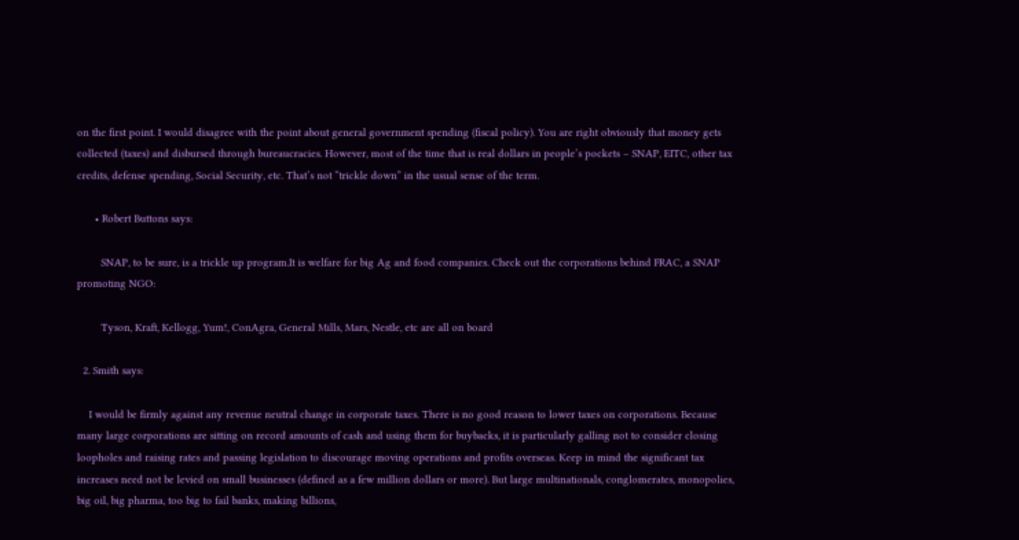on the first point. I would disagree with the point about general government spending (fiscal policy). You are right obviously that money gets collected (taxes) and disbursed through bureaucracies. However, most of the time that is real dollars in people’s pockets – SNAP, EITC, other tax credits, defense spending, Social Security, etc. That’s not “trickle down” in the usual sense of the term.

      • Robert Buttons says:

        SNAP, to be sure, is a trickle up program.It is welfare for big Ag and food companies. Check out the corporations behind FRAC, a SNAP promoting NGO:

        Tyson, Kraft, Kellogg, Yum!, ConAgra, General Mills, Mars, Nestle, etc are all on board

  2. Smith says:

    I would be firmly against any revenue neutral change in corporate taxes. There is no good reason to lower taxes on corporations. Because many large corporations are sitting on record amounts of cash and using them for buybacks, it is particularly galling not to consider closing loopholes and raising rates and passing legislation to discourage moving operations and profits overseas. Keep in mind the significant tax increases need not be levied on small businesses (defined as a few million dollars or more). But large multinationals, conglomerates, monopolies, big oil, big pharma, too big to fail banks, making billions,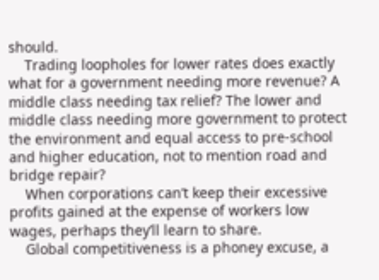should.
    Trading loopholes for lower rates does exactly what for a government needing more revenue? A middle class needing tax relief? The lower and middle class needing more government to protect the environment and equal access to pre-school and higher education, not to mention road and bridge repair?
    When corporations can’t keep their excessive profits gained at the expense of workers low wages, perhaps they’ll learn to share.
    Global competitiveness is a phoney excuse, a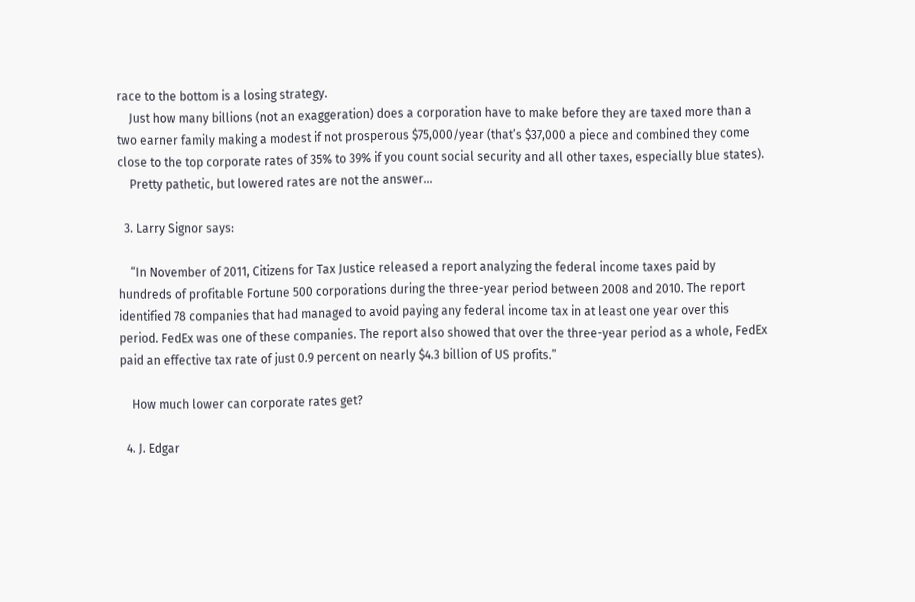race to the bottom is a losing strategy.
    Just how many billions (not an exaggeration) does a corporation have to make before they are taxed more than a two earner family making a modest if not prosperous $75,000/year (that’s $37,000 a piece and combined they come close to the top corporate rates of 35% to 39% if you count social security and all other taxes, especially blue states).
    Pretty pathetic, but lowered rates are not the answer…

  3. Larry Signor says:

    “In November of 2011, Citizens for Tax Justice released a report analyzing the federal income taxes paid by hundreds of profitable Fortune 500 corporations during the three-year period between 2008 and 2010. The report identified 78 companies that had managed to avoid paying any federal income tax in at least one year over this period. FedEx was one of these companies. The report also showed that over the three-year period as a whole, FedEx paid an effective tax rate of just 0.9 percent on nearly $4.3 billion of US profits.”

    How much lower can corporate rates get?

  4. J. Edgar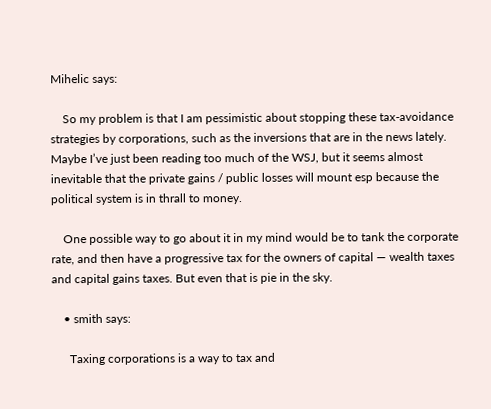Mihelic says:

    So my problem is that I am pessimistic about stopping these tax-avoidance strategies by corporations, such as the inversions that are in the news lately. Maybe I’ve just been reading too much of the WSJ, but it seems almost inevitable that the private gains / public losses will mount esp because the political system is in thrall to money.

    One possible way to go about it in my mind would be to tank the corporate rate, and then have a progressive tax for the owners of capital — wealth taxes and capital gains taxes. But even that is pie in the sky.

    • smith says:

      Taxing corporations is a way to tax and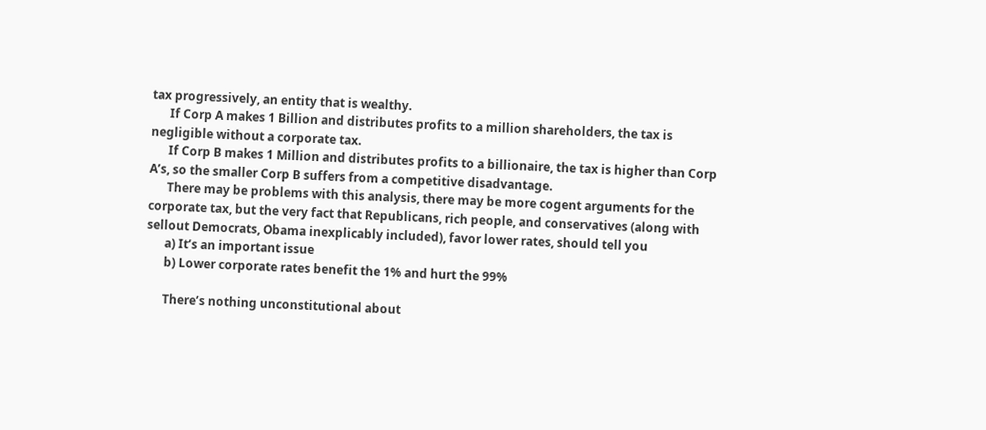tax progressively, an entity that is wealthy.
      If Corp A makes 1 Billion and distributes profits to a million shareholders, the tax is negligible without a corporate tax.
      If Corp B makes 1 Million and distributes profits to a billionaire, the tax is higher than Corp A’s, so the smaller Corp B suffers from a competitive disadvantage.
      There may be problems with this analysis, there may be more cogent arguments for the corporate tax, but the very fact that Republicans, rich people, and conservatives (along with sellout Democrats, Obama inexplicably included), favor lower rates, should tell you
      a) It’s an important issue
      b) Lower corporate rates benefit the 1% and hurt the 99%

      There’s nothing unconstitutional about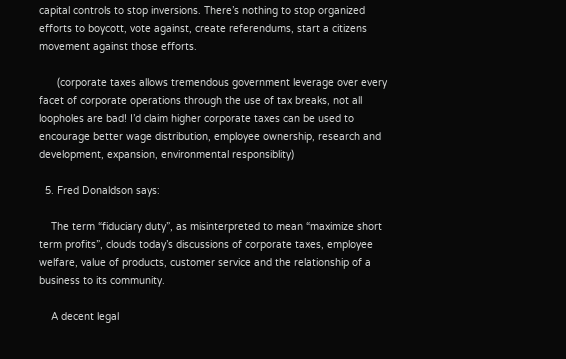capital controls to stop inversions. There’s nothing to stop organized efforts to boycott, vote against, create referendums, start a citizens movement against those efforts.

      (corporate taxes allows tremendous government leverage over every facet of corporate operations through the use of tax breaks, not all loopholes are bad! I’d claim higher corporate taxes can be used to encourage better wage distribution, employee ownership, research and development, expansion, environmental responsiblity)

  5. Fred Donaldson says:

    The term “fiduciary duty”, as misinterpreted to mean “maximize short term profits”, clouds today’s discussions of corporate taxes, employee welfare, value of products, customer service and the relationship of a business to its community.

    A decent legal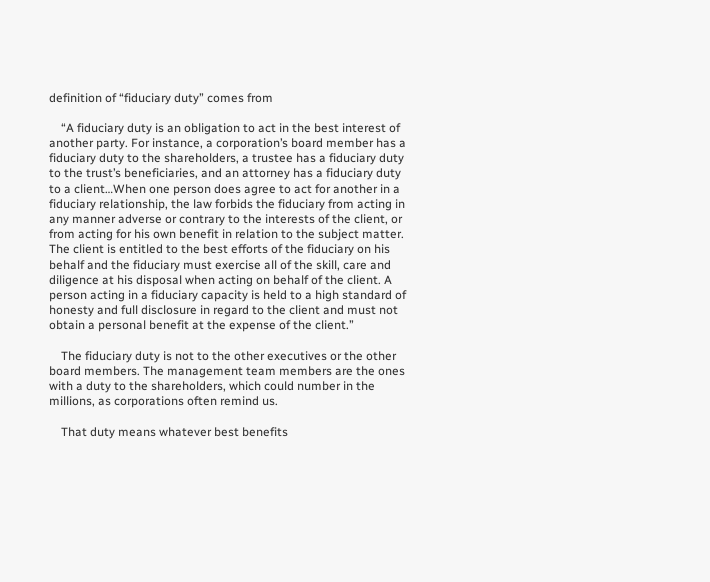definition of “fiduciary duty” comes from

    “A fiduciary duty is an obligation to act in the best interest of another party. For instance, a corporation’s board member has a fiduciary duty to the shareholders, a trustee has a fiduciary duty to the trust’s beneficiaries, and an attorney has a fiduciary duty to a client…When one person does agree to act for another in a fiduciary relationship, the law forbids the fiduciary from acting in any manner adverse or contrary to the interests of the client, or from acting for his own benefit in relation to the subject matter. The client is entitled to the best efforts of the fiduciary on his behalf and the fiduciary must exercise all of the skill, care and diligence at his disposal when acting on behalf of the client. A person acting in a fiduciary capacity is held to a high standard of honesty and full disclosure in regard to the client and must not obtain a personal benefit at the expense of the client.”

    The fiduciary duty is not to the other executives or the other board members. The management team members are the ones with a duty to the shareholders, which could number in the millions, as corporations often remind us.

    That duty means whatever best benefits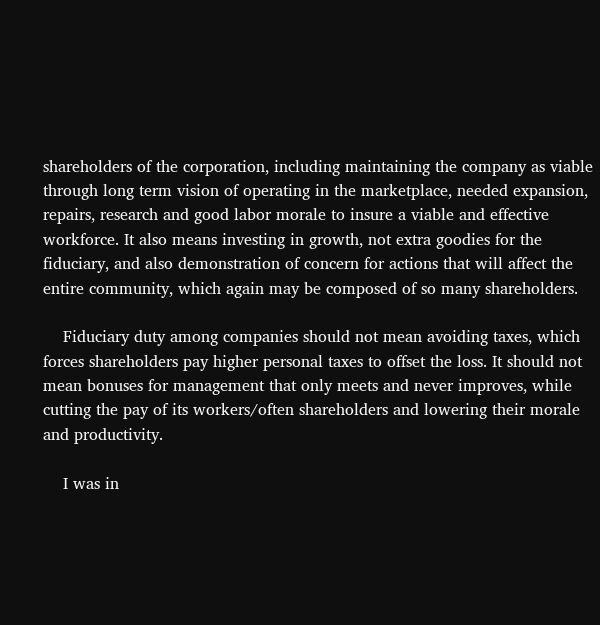shareholders of the corporation, including maintaining the company as viable through long term vision of operating in the marketplace, needed expansion, repairs, research and good labor morale to insure a viable and effective workforce. It also means investing in growth, not extra goodies for the fiduciary, and also demonstration of concern for actions that will affect the entire community, which again may be composed of so many shareholders.

    Fiduciary duty among companies should not mean avoiding taxes, which forces shareholders pay higher personal taxes to offset the loss. It should not mean bonuses for management that only meets and never improves, while cutting the pay of its workers/often shareholders and lowering their morale and productivity.

    I was in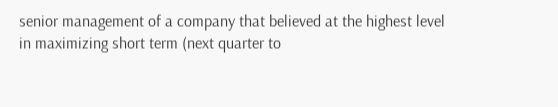senior management of a company that believed at the highest level in maximizing short term (next quarter to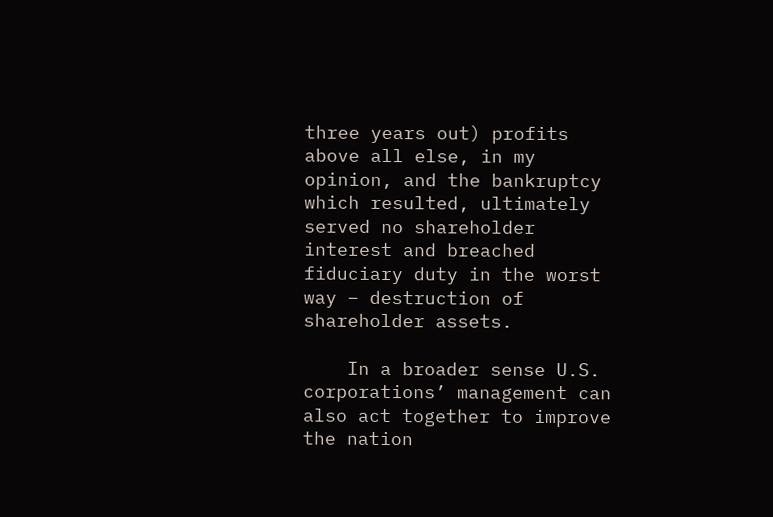three years out) profits above all else, in my opinion, and the bankruptcy which resulted, ultimately served no shareholder interest and breached fiduciary duty in the worst way – destruction of shareholder assets.

    In a broader sense U.S. corporations’ management can also act together to improve the nation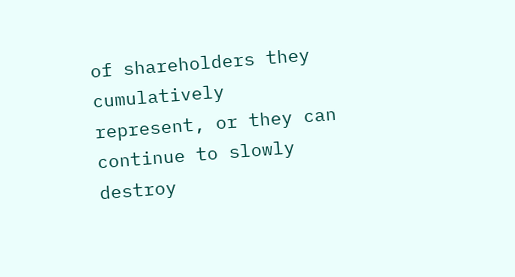of shareholders they cumulatively represent, or they can continue to slowly destroy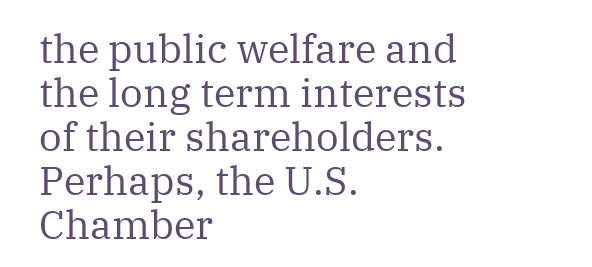the public welfare and the long term interests of their shareholders. Perhaps, the U.S. Chamber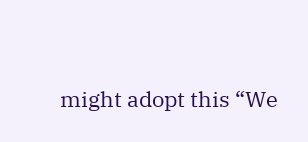might adopt this “We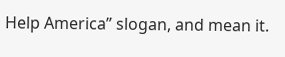Help America” slogan, and mean it.